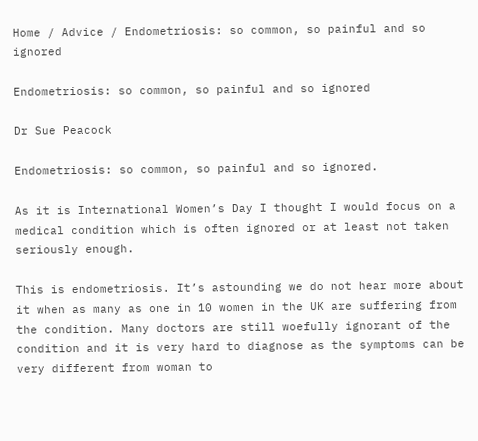Home / Advice / Endometriosis: so common, so painful and so ignored

Endometriosis: so common, so painful and so ignored

Dr Sue Peacock

Endometriosis: so common, so painful and so ignored.

As it is International Women’s Day I thought I would focus on a medical condition which is often ignored or at least not taken seriously enough.

This is endometriosis. It’s astounding we do not hear more about it when as many as one in 10 women in the UK are suffering from the condition. Many doctors are still woefully ignorant of the condition and it is very hard to diagnose as the symptoms can be very different from woman to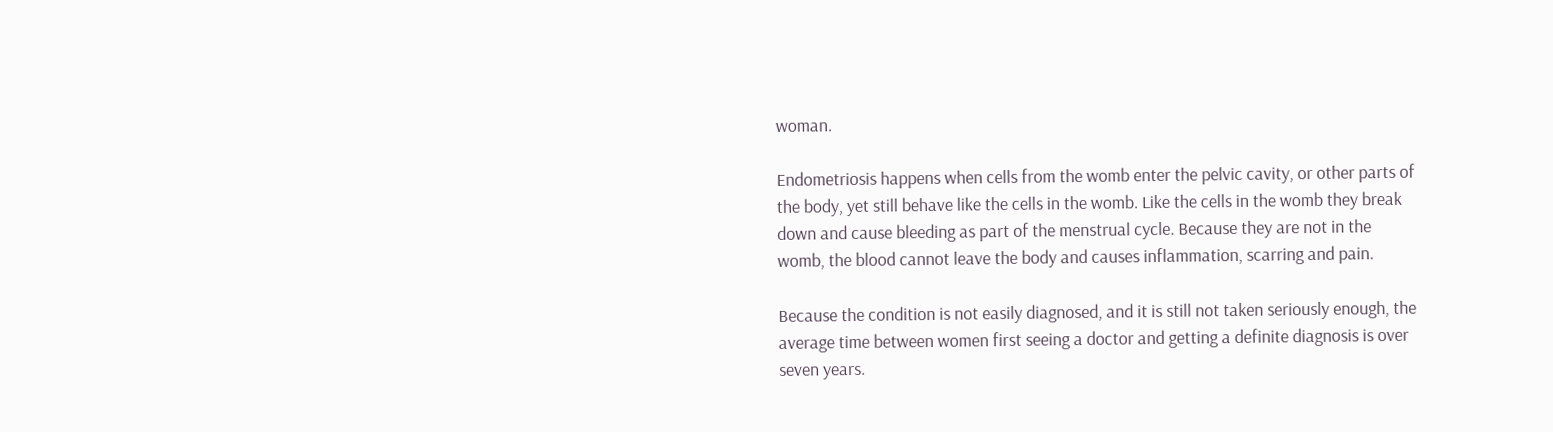woman.

Endometriosis happens when cells from the womb enter the pelvic cavity, or other parts of the body, yet still behave like the cells in the womb. Like the cells in the womb they break down and cause bleeding as part of the menstrual cycle. Because they are not in the womb, the blood cannot leave the body and causes inflammation, scarring and pain.

Because the condition is not easily diagnosed, and it is still not taken seriously enough, the average time between women first seeing a doctor and getting a definite diagnosis is over seven years.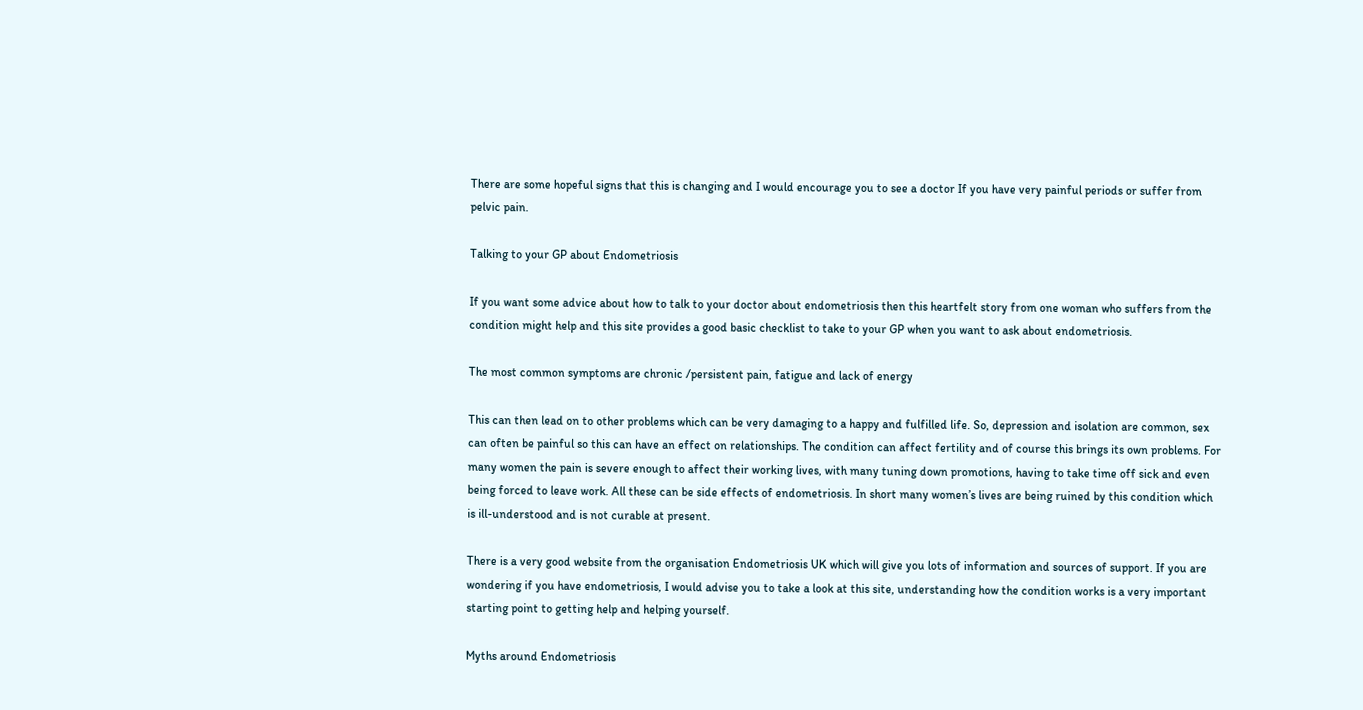There are some hopeful signs that this is changing and I would encourage you to see a doctor If you have very painful periods or suffer from pelvic pain.

Talking to your GP about Endometriosis

If you want some advice about how to talk to your doctor about endometriosis then this heartfelt story from one woman who suffers from the condition might help and this site provides a good basic checklist to take to your GP when you want to ask about endometriosis.

The most common symptoms are chronic /persistent pain, fatigue and lack of energy

This can then lead on to other problems which can be very damaging to a happy and fulfilled life. So, depression and isolation are common, sex can often be painful so this can have an effect on relationships. The condition can affect fertility and of course this brings its own problems. For many women the pain is severe enough to affect their working lives, with many tuning down promotions, having to take time off sick and even being forced to leave work. All these can be side effects of endometriosis. In short many women’s lives are being ruined by this condition which is ill-understood and is not curable at present.

There is a very good website from the organisation Endometriosis UK which will give you lots of information and sources of support. If you are wondering if you have endometriosis, I would advise you to take a look at this site, understanding how the condition works is a very important starting point to getting help and helping yourself.

Myths around Endometriosis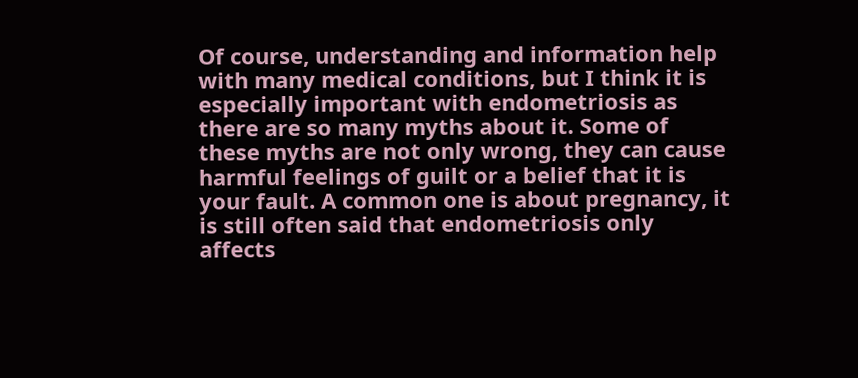Of course, understanding and information help with many medical conditions, but I think it is especially important with endometriosis as there are so many myths about it. Some of these myths are not only wrong, they can cause harmful feelings of guilt or a belief that it is your fault. A common one is about pregnancy, it is still often said that endometriosis only affects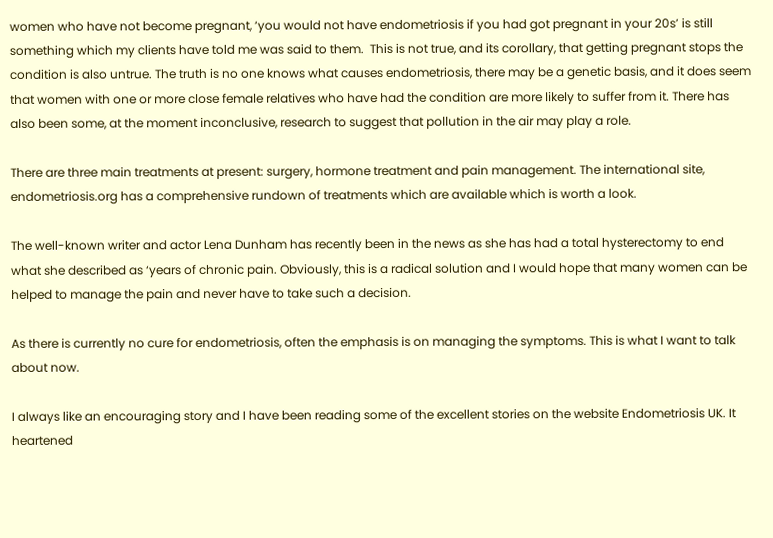women who have not become pregnant, ‘you would not have endometriosis if you had got pregnant in your 20s’ is still something which my clients have told me was said to them.  This is not true, and its corollary, that getting pregnant stops the condition is also untrue. The truth is no one knows what causes endometriosis, there may be a genetic basis, and it does seem that women with one or more close female relatives who have had the condition are more likely to suffer from it. There has also been some, at the moment inconclusive, research to suggest that pollution in the air may play a role.

There are three main treatments at present: surgery, hormone treatment and pain management. The international site, endometriosis.org has a comprehensive rundown of treatments which are available which is worth a look.

The well-known writer and actor Lena Dunham has recently been in the news as she has had a total hysterectomy to end what she described as ‘years of chronic pain. Obviously, this is a radical solution and I would hope that many women can be helped to manage the pain and never have to take such a decision.

As there is currently no cure for endometriosis, often the emphasis is on managing the symptoms. This is what I want to talk about now.

I always like an encouraging story and I have been reading some of the excellent stories on the website Endometriosis UK. It heartened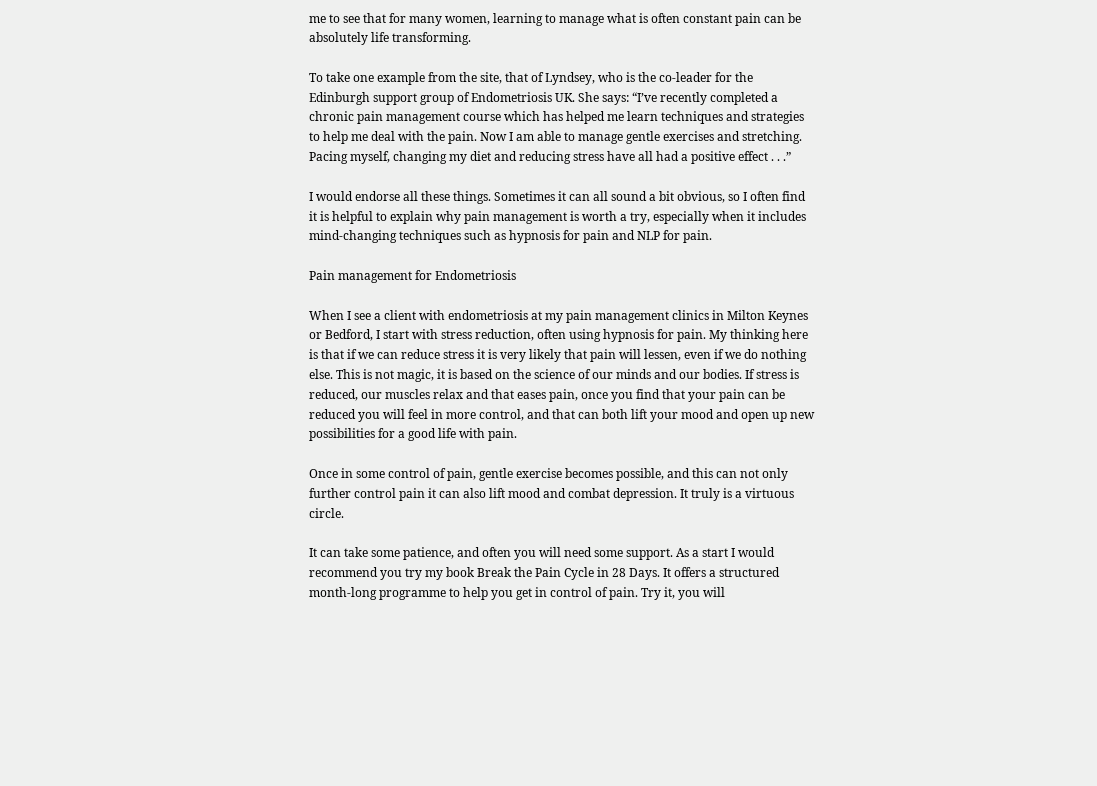me to see that for many women, learning to manage what is often constant pain can be absolutely life transforming.

To take one example from the site, that of Lyndsey, who is the co-leader for the Edinburgh support group of Endometriosis UK. She says: “I’ve recently completed a chronic pain management course which has helped me learn techniques and strategies to help me deal with the pain. Now I am able to manage gentle exercises and stretching. Pacing myself, changing my diet and reducing stress have all had a positive effect . . .”

I would endorse all these things. Sometimes it can all sound a bit obvious, so I often find it is helpful to explain why pain management is worth a try, especially when it includes mind-changing techniques such as hypnosis for pain and NLP for pain.

Pain management for Endometriosis

When I see a client with endometriosis at my pain management clinics in Milton Keynes or Bedford, I start with stress reduction, often using hypnosis for pain. My thinking here is that if we can reduce stress it is very likely that pain will lessen, even if we do nothing else. This is not magic, it is based on the science of our minds and our bodies. If stress is reduced, our muscles relax and that eases pain, once you find that your pain can be reduced you will feel in more control, and that can both lift your mood and open up new possibilities for a good life with pain.

Once in some control of pain, gentle exercise becomes possible, and this can not only further control pain it can also lift mood and combat depression. It truly is a virtuous circle.

It can take some patience, and often you will need some support. As a start I would recommend you try my book Break the Pain Cycle in 28 Days. It offers a structured month-long programme to help you get in control of pain. Try it, you will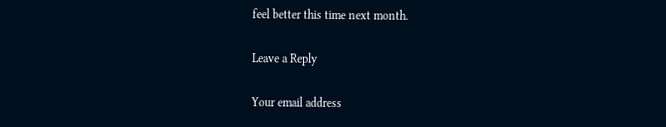feel better this time next month.

Leave a Reply

Your email address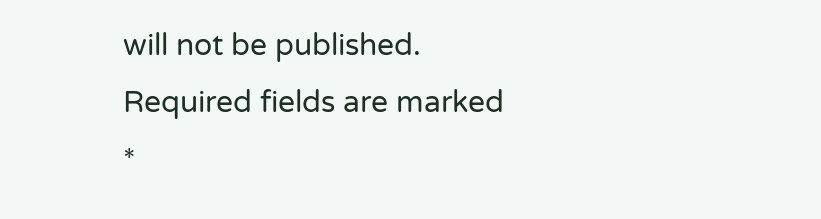will not be published. Required fields are marked *